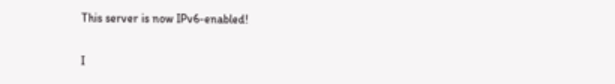This server is now IPv6-enabled!

I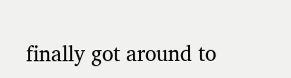finally got around to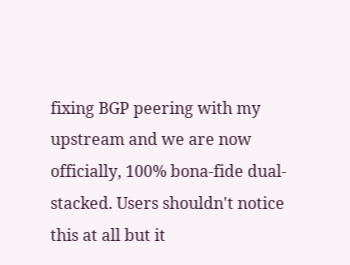fixing BGP peering with my upstream and we are now officially, 100% bona-fide dual-stacked. Users shouldn't notice this at all but it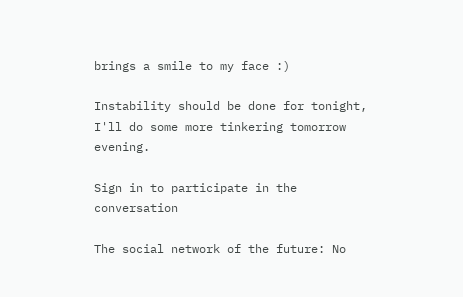brings a smile to my face :)

Instability should be done for tonight, I'll do some more tinkering tomorrow evening.

Sign in to participate in the conversation

The social network of the future: No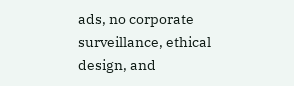ads, no corporate surveillance, ethical design, and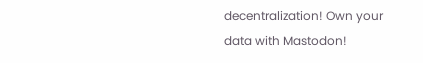decentralization! Own your data with Mastodon!